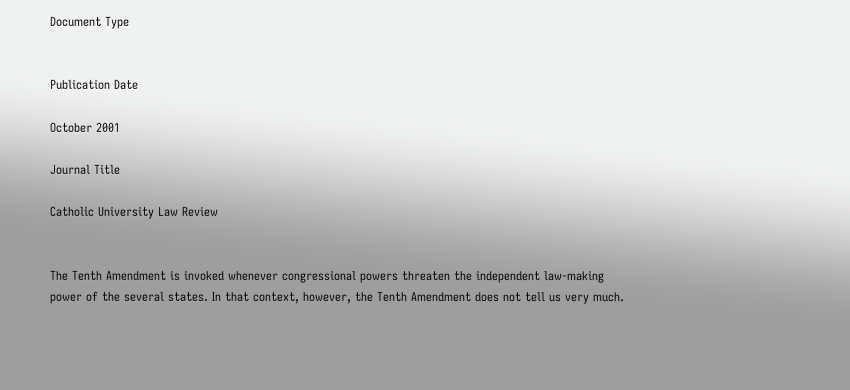Document Type


Publication Date

October 2001

Journal Title

Catholic University Law Review


The Tenth Amendment is invoked whenever congressional powers threaten the independent law-making power of the several states. In that context, however, the Tenth Amendment does not tell us very much.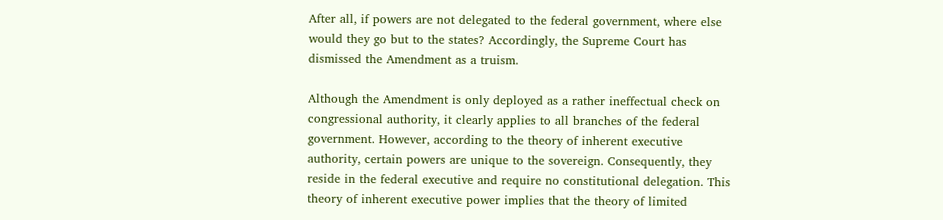After all, if powers are not delegated to the federal government, where else would they go but to the states? Accordingly, the Supreme Court has dismissed the Amendment as a truism.

Although the Amendment is only deployed as a rather ineffectual check on congressional authority, it clearly applies to all branches of the federal government. However, according to the theory of inherent executive authority, certain powers are unique to the sovereign. Consequently, they reside in the federal executive and require no constitutional delegation. This theory of inherent executive power implies that the theory of limited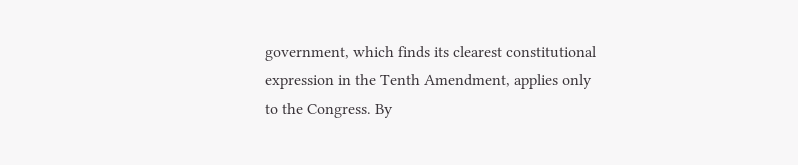government, which finds its clearest constitutional expression in the Tenth Amendment, applies only to the Congress. By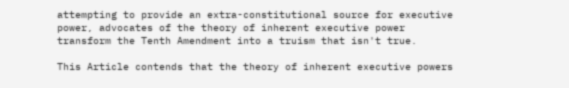attempting to provide an extra-constitutional source for executive power, advocates of the theory of inherent executive power transform the Tenth Amendment into a truism that isn't true.

This Article contends that the theory of inherent executive powers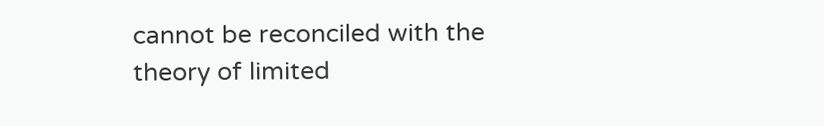cannot be reconciled with the theory of limited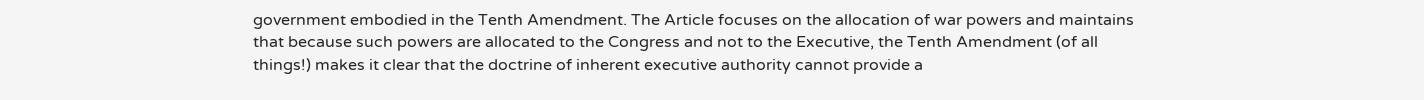government embodied in the Tenth Amendment. The Article focuses on the allocation of war powers and maintains that because such powers are allocated to the Congress and not to the Executive, the Tenth Amendment (of all things!) makes it clear that the doctrine of inherent executive authority cannot provide a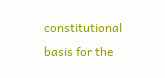constitutional basis for the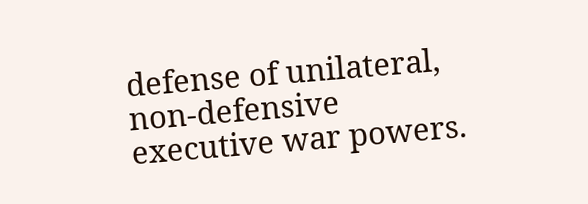defense of unilateral, non-defensive executive war powers.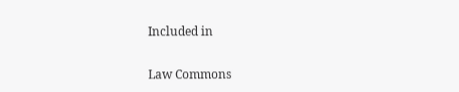Included in

Law Commons